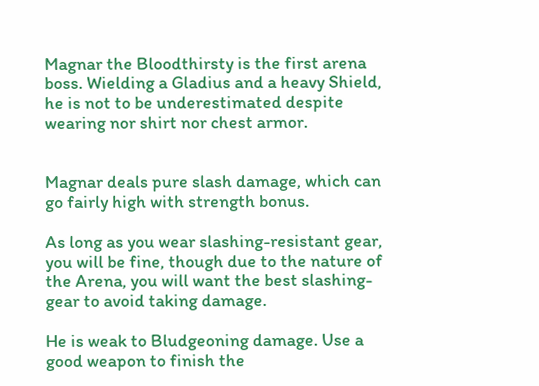Magnar the Bloodthirsty is the first arena boss. Wielding a Gladius and a heavy Shield, he is not to be underestimated despite wearing nor shirt nor chest armor.


Magnar deals pure slash damage, which can go fairly high with strength bonus.

As long as you wear slashing-resistant gear, you will be fine, though due to the nature of the Arena, you will want the best slashing-gear to avoid taking damage.

He is weak to Bludgeoning damage. Use a good weapon to finish the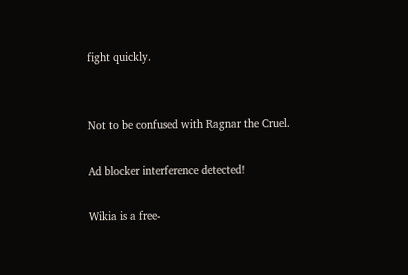fight quickly.


Not to be confused with Ragnar the Cruel.

Ad blocker interference detected!

Wikia is a free-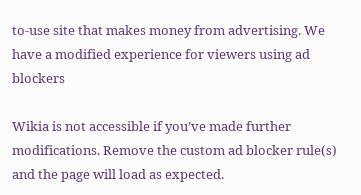to-use site that makes money from advertising. We have a modified experience for viewers using ad blockers

Wikia is not accessible if you’ve made further modifications. Remove the custom ad blocker rule(s) and the page will load as expected.